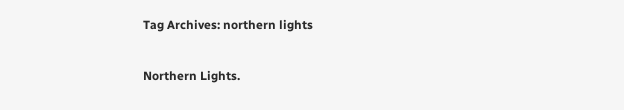Tag Archives: northern lights

Northern Lights.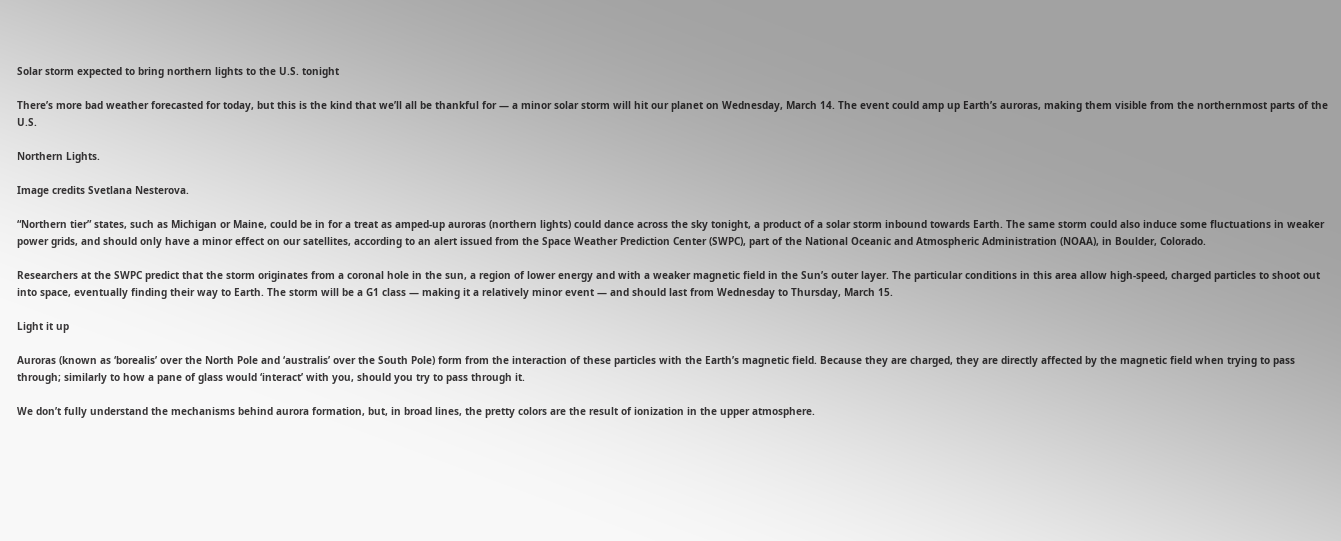Solar storm expected to bring northern lights to the U.S. tonight

There’s more bad weather forecasted for today, but this is the kind that we’ll all be thankful for — a minor solar storm will hit our planet on Wednesday, March 14. The event could amp up Earth’s auroras, making them visible from the northernmost parts of the U.S.

Northern Lights.

Image credits Svetlana Nesterova.

“Northern tier” states, such as Michigan or Maine, could be in for a treat as amped-up auroras (northern lights) could dance across the sky tonight, a product of a solar storm inbound towards Earth. The same storm could also induce some fluctuations in weaker power grids, and should only have a minor effect on our satellites, according to an alert issued from the Space Weather Prediction Center (SWPC), part of the National Oceanic and Atmospheric Administration (NOAA), in Boulder, Colorado.

Researchers at the SWPC predict that the storm originates from a coronal hole in the sun, a region of lower energy and with a weaker magnetic field in the Sun’s outer layer. The particular conditions in this area allow high-speed, charged particles to shoot out into space, eventually finding their way to Earth. The storm will be a G1 class — making it a relatively minor event — and should last from Wednesday to Thursday, March 15.

Light it up

Auroras (known as ‘borealis’ over the North Pole and ‘australis’ over the South Pole) form from the interaction of these particles with the Earth’s magnetic field. Because they are charged, they are directly affected by the magnetic field when trying to pass through; similarly to how a pane of glass would ‘interact’ with you, should you try to pass through it.

We don’t fully understand the mechanisms behind aurora formation, but, in broad lines, the pretty colors are the result of ionization in the upper atmosphere.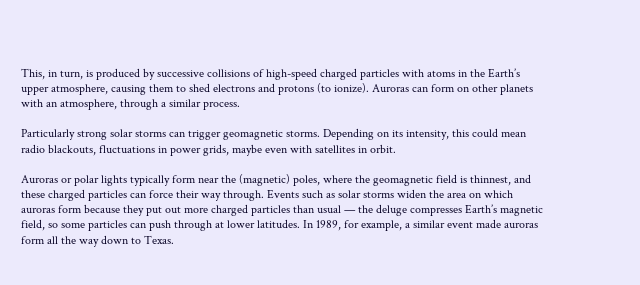This, in turn, is produced by successive collisions of high-speed charged particles with atoms in the Earth’s upper atmosphere, causing them to shed electrons and protons (to ionize). Auroras can form on other planets with an atmosphere, through a similar process.

Particularly strong solar storms can trigger geomagnetic storms. Depending on its intensity, this could mean radio blackouts, fluctuations in power grids, maybe even with satellites in orbit.

Auroras or polar lights typically form near the (magnetic) poles, where the geomagnetic field is thinnest, and these charged particles can force their way through. Events such as solar storms widen the area on which auroras form because they put out more charged particles than usual — the deluge compresses Earth’s magnetic field, so some particles can push through at lower latitudes. In 1989, for example, a similar event made auroras form all the way down to Texas.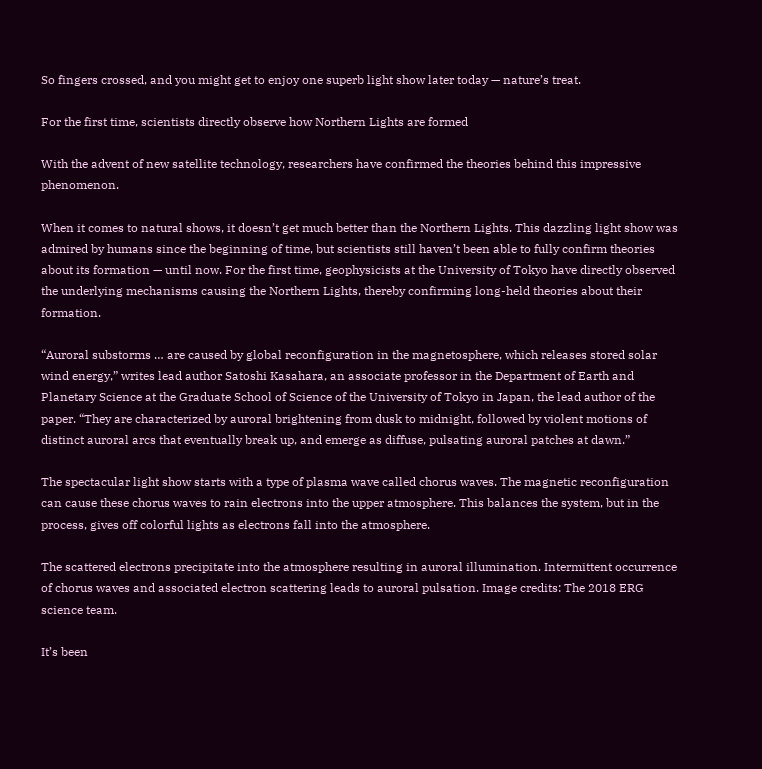So fingers crossed, and you might get to enjoy one superb light show later today — nature’s treat.

For the first time, scientists directly observe how Northern Lights are formed

With the advent of new satellite technology, researchers have confirmed the theories behind this impressive phenomenon.

When it comes to natural shows, it doesn’t get much better than the Northern Lights. This dazzling light show was admired by humans since the beginning of time, but scientists still haven’t been able to fully confirm theories about its formation — until now. For the first time, geophysicists at the University of Tokyo have directly observed the underlying mechanisms causing the Northern Lights, thereby confirming long-held theories about their formation.

“Auroral substorms … are caused by global reconfiguration in the magnetosphere, which releases stored solar wind energy,” writes lead author Satoshi Kasahara, an associate professor in the Department of Earth and Planetary Science at the Graduate School of Science of the University of Tokyo in Japan, the lead author of the paper. “They are characterized by auroral brightening from dusk to midnight, followed by violent motions of distinct auroral arcs that eventually break up, and emerge as diffuse, pulsating auroral patches at dawn.”

The spectacular light show starts with a type of plasma wave called chorus waves. The magnetic reconfiguration can cause these chorus waves to rain electrons into the upper atmosphere. This balances the system, but in the process, gives off colorful lights as electrons fall into the atmosphere.

The scattered electrons precipitate into the atmosphere resulting in auroral illumination. Intermittent occurrence of chorus waves and associated electron scattering leads to auroral pulsation. Image credits: The 2018 ERG science team.

It’s been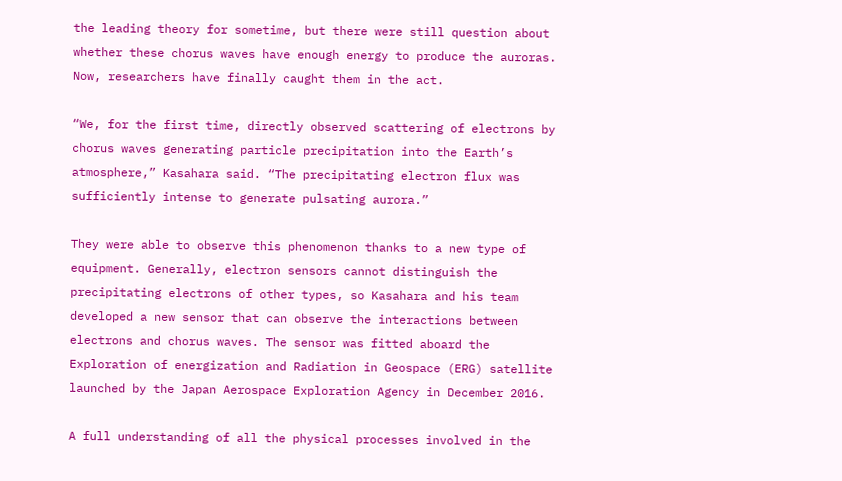the leading theory for sometime, but there were still question about whether these chorus waves have enough energy to produce the auroras. Now, researchers have finally caught them in the act.

“We, for the first time, directly observed scattering of electrons by chorus waves generating particle precipitation into the Earth’s atmosphere,” Kasahara said. “The precipitating electron flux was sufficiently intense to generate pulsating aurora.”

They were able to observe this phenomenon thanks to a new type of equipment. Generally, electron sensors cannot distinguish the precipitating electrons of other types, so Kasahara and his team developed a new sensor that can observe the interactions between electrons and chorus waves. The sensor was fitted aboard the Exploration of energization and Radiation in Geospace (ERG) satellite launched by the Japan Aerospace Exploration Agency in December 2016.

A full understanding of all the physical processes involved in the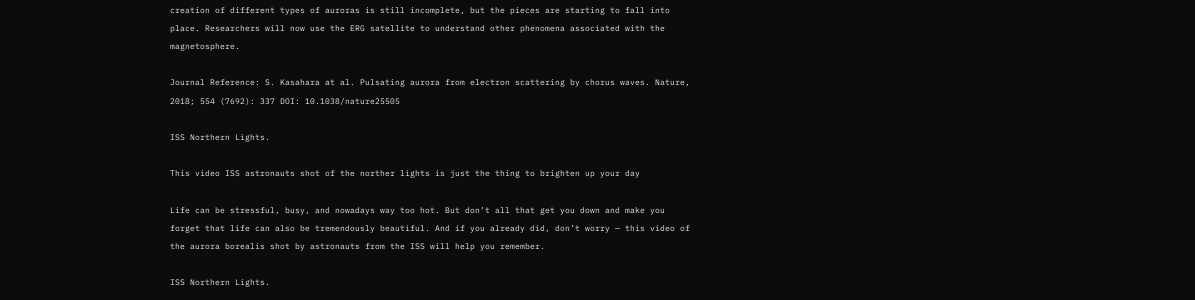creation of different types of auroras is still incomplete, but the pieces are starting to fall into place. Researchers will now use the ERG satellite to understand other phenomena associated with the magnetosphere.

Journal Reference: S. Kasahara at al. Pulsating aurora from electron scattering by chorus waves. Nature, 2018; 554 (7692): 337 DOI: 10.1038/nature25505

ISS Northern Lights.

This video ISS astronauts shot of the norther lights is just the thing to brighten up your day

Life can be stressful, busy, and nowadays way too hot. But don’t all that get you down and make you forget that life can also be tremendously beautiful. And if you already did, don’t worry — this video of the aurora borealis shot by astronauts from the ISS will help you remember.

ISS Northern Lights.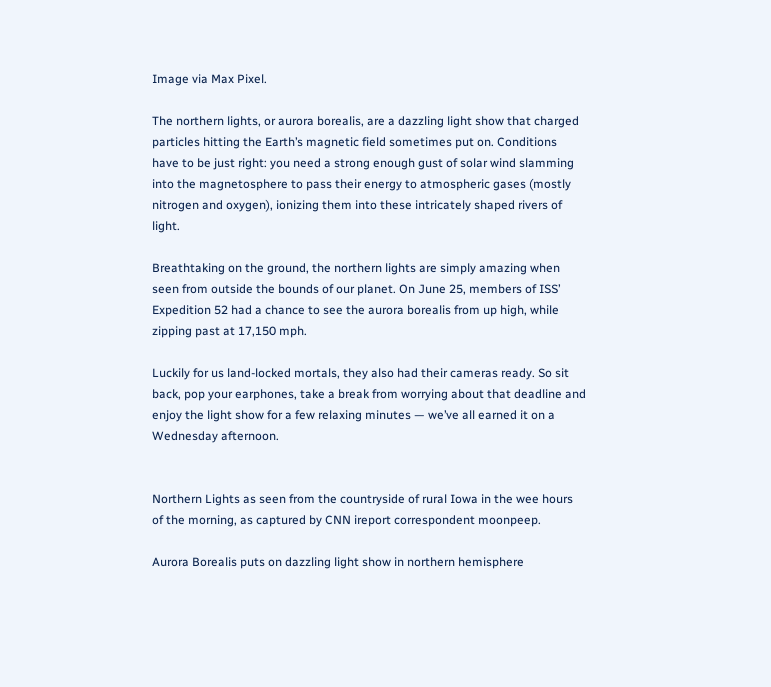Image via Max Pixel.

The northern lights, or aurora borealis, are a dazzling light show that charged particles hitting the Earth’s magnetic field sometimes put on. Conditions have to be just right: you need a strong enough gust of solar wind slamming into the magnetosphere to pass their energy to atmospheric gases (mostly nitrogen and oxygen), ionizing them into these intricately shaped rivers of light.

Breathtaking on the ground, the northern lights are simply amazing when seen from outside the bounds of our planet. On June 25, members of ISS’ Expedition 52 had a chance to see the aurora borealis from up high, while zipping past at 17,150 mph.

Luckily for us land-locked mortals, they also had their cameras ready. So sit back, pop your earphones, take a break from worrying about that deadline and enjoy the light show for a few relaxing minutes — we’ve all earned it on a Wednesday afternoon.


Northern Lights as seen from the countryside of rural Iowa in the wee hours of the morning, as captured by CNN ireport correspondent moonpeep.

Aurora Borealis puts on dazzling light show in northern hemisphere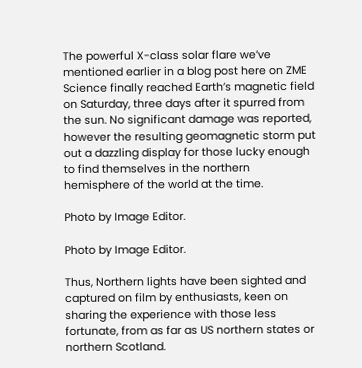The powerful X-class solar flare we’ve mentioned earlier in a blog post here on ZME Science finally reached Earth’s magnetic field on Saturday, three days after it spurred from the sun. No significant damage was reported, however the resulting geomagnetic storm put out a dazzling display for those lucky enough to find themselves in the northern hemisphere of the world at the time.

Photo by Image Editor.

Photo by Image Editor.

Thus, Northern lights have been sighted and captured on film by enthusiasts, keen on sharing the experience with those less fortunate, from as far as US northern states or northern Scotland.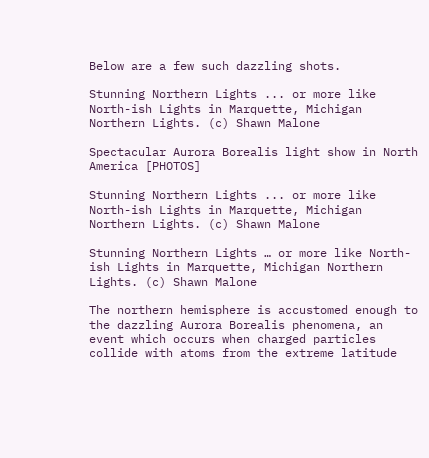Below are a few such dazzling shots.

Stunning Northern Lights ... or more like North-ish Lights in Marquette, Michigan Northern Lights. (c) Shawn Malone

Spectacular Aurora Borealis light show in North America [PHOTOS]

Stunning Northern Lights ... or more like North-ish Lights in Marquette, Michigan Northern Lights. (c) Shawn Malone

Stunning Northern Lights … or more like North-ish Lights in Marquette, Michigan Northern Lights. (c) Shawn Malone

The northern hemisphere is accustomed enough to the dazzling Aurora Borealis phenomena, an event which occurs when charged particles collide with atoms from the extreme latitude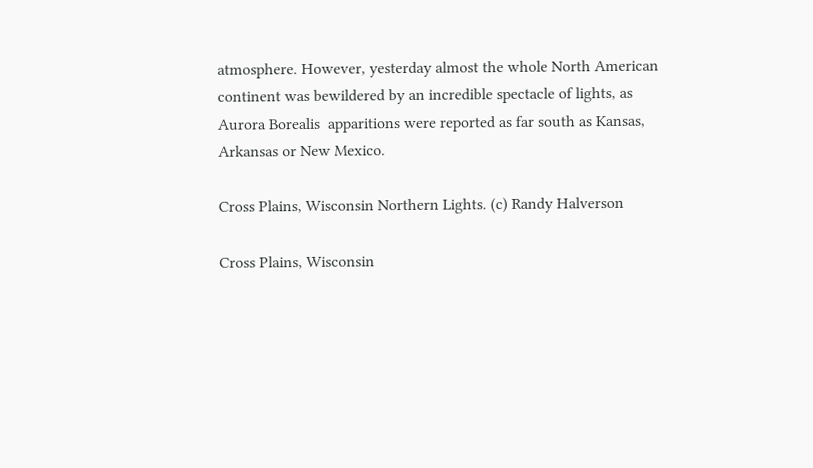atmosphere. However, yesterday almost the whole North American continent was bewildered by an incredible spectacle of lights, as Aurora Borealis  apparitions were reported as far south as Kansas, Arkansas or New Mexico.

Cross Plains, Wisconsin Northern Lights. (c) Randy Halverson

Cross Plains, Wisconsin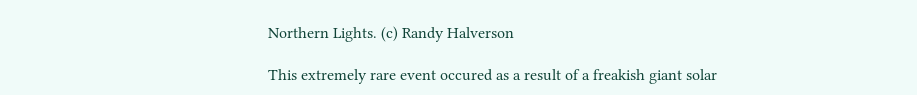Northern Lights. (c) Randy Halverson

This extremely rare event occured as a result of a freakish giant solar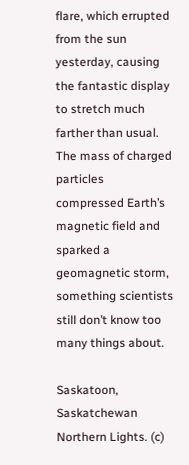flare, which errupted from the sun yesterday, causing the fantastic display to stretch much farther than usual.  The mass of charged particles compressed Earth’s magnetic field and sparked a  geomagnetic storm, something scientists still don’t know too many things about.

Saskatoon, Saskatchewan Northern Lights. (c)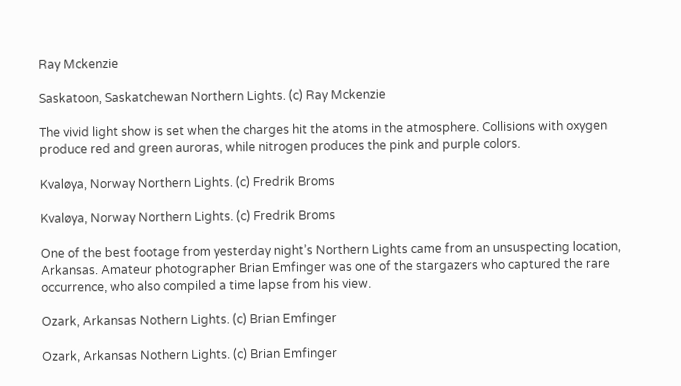Ray Mckenzie

Saskatoon, Saskatchewan Northern Lights. (c) Ray Mckenzie

The vivid light show is set when the charges hit the atoms in the atmosphere. Collisions with oxygen produce red and green auroras, while nitrogen produces the pink and purple colors.

Kvaløya, Norway Northern Lights. (c) Fredrik Broms

Kvaløya, Norway Northern Lights. (c) Fredrik Broms

One of the best footage from yesterday night’s Northern Lights came from an unsuspecting location, Arkansas. Amateur photographer Brian Emfinger was one of the stargazers who captured the rare occurrence, who also compiled a time lapse from his view.

Ozark, Arkansas Nothern Lights. (c) Brian Emfinger

Ozark, Arkansas Nothern Lights. (c) Brian Emfinger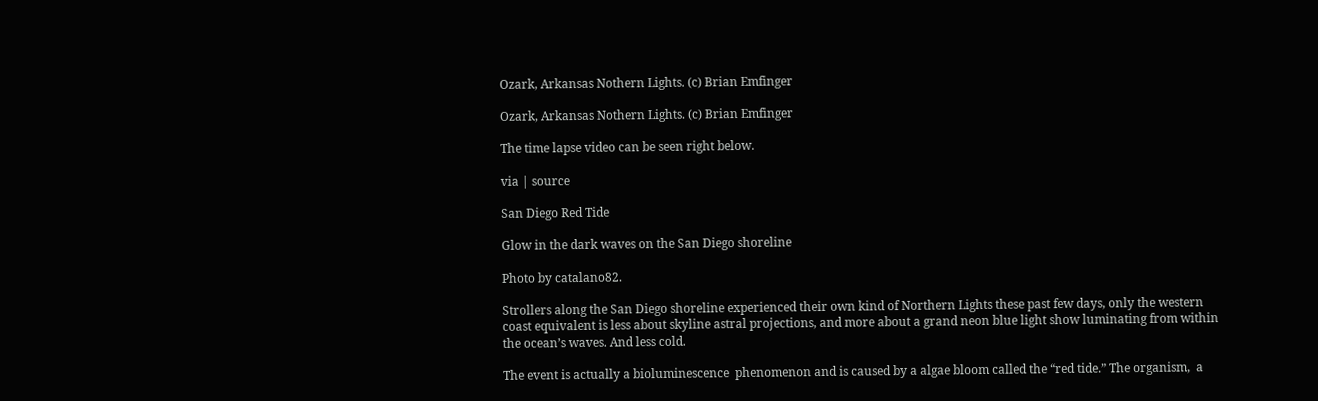Ozark, Arkansas Nothern Lights. (c) Brian Emfinger

Ozark, Arkansas Nothern Lights. (c) Brian Emfinger

The time lapse video can be seen right below.

via | source

San Diego Red Tide

Glow in the dark waves on the San Diego shoreline

Photo by catalano82.

Strollers along the San Diego shoreline experienced their own kind of Northern Lights these past few days, only the western coast equivalent is less about skyline astral projections, and more about a grand neon blue light show luminating from within the ocean’s waves. And less cold.

The event is actually a bioluminescence  phenomenon and is caused by a algae bloom called the “red tide.” The organism,  a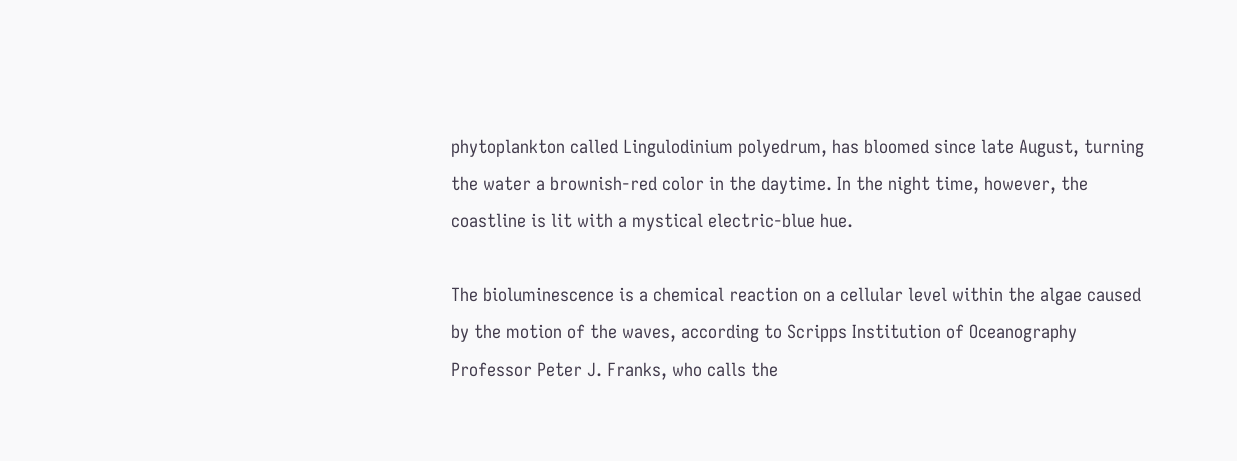phytoplankton called Lingulodinium polyedrum, has bloomed since late August, turning the water a brownish-red color in the daytime. In the night time, however, the coastline is lit with a mystical electric-blue hue.

The bioluminescence is a chemical reaction on a cellular level within the algae caused by the motion of the waves, according to Scripps Institution of Oceanography Professor Peter J. Franks, who calls the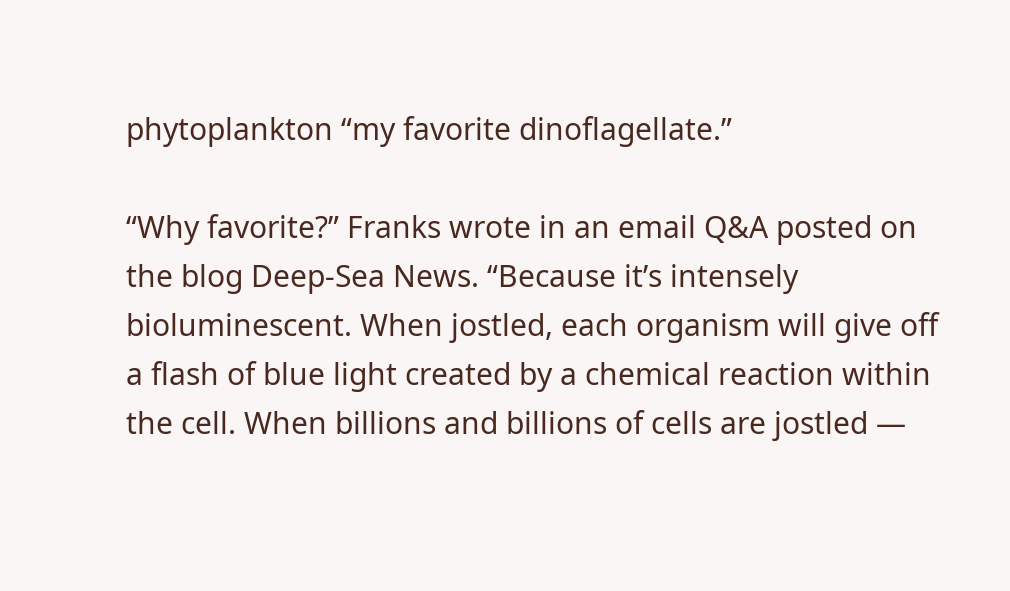phytoplankton “my favorite dinoflagellate.”

“Why favorite?” Franks wrote in an email Q&A posted on the blog Deep-Sea News. “Because it’s intensely bioluminescent. When jostled, each organism will give off a flash of blue light created by a chemical reaction within the cell. When billions and billions of cells are jostled —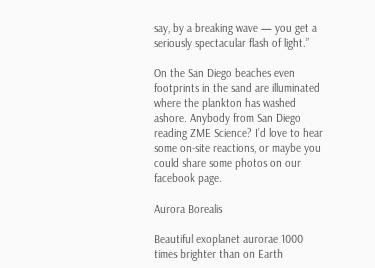say, by a breaking wave — you get a seriously spectacular flash of light.”

On the San Diego beaches even footprints in the sand are illuminated where the plankton has washed ashore. Anybody from San Diego reading ZME Science? I’d love to hear some on-site reactions, or maybe you could share some photos on our facebook page.

Aurora Borealis

Beautiful exoplanet aurorae 1000 times brighter than on Earth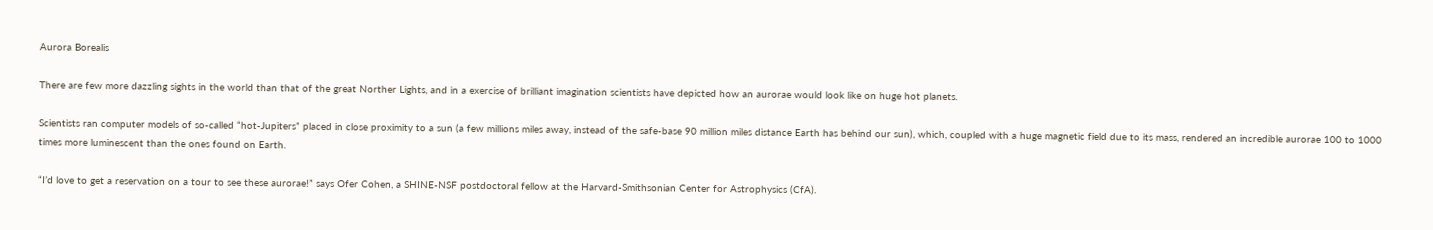Aurora Borealis

There are few more dazzling sights in the world than that of the great Norther Lights, and in a exercise of brilliant imagination scientists have depicted how an aurorae would look like on huge hot planets.

Scientists ran computer models of so-called “hot-Jupiters” placed in close proximity to a sun (a few millions miles away, instead of the safe-base 90 million miles distance Earth has behind our sun), which, coupled with a huge magnetic field due to its mass, rendered an incredible aurorae 100 to 1000 times more luminescent than the ones found on Earth.

“I’d love to get a reservation on a tour to see these aurorae!” says Ofer Cohen, a SHINE-NSF postdoctoral fellow at the Harvard-Smithsonian Center for Astrophysics (CfA).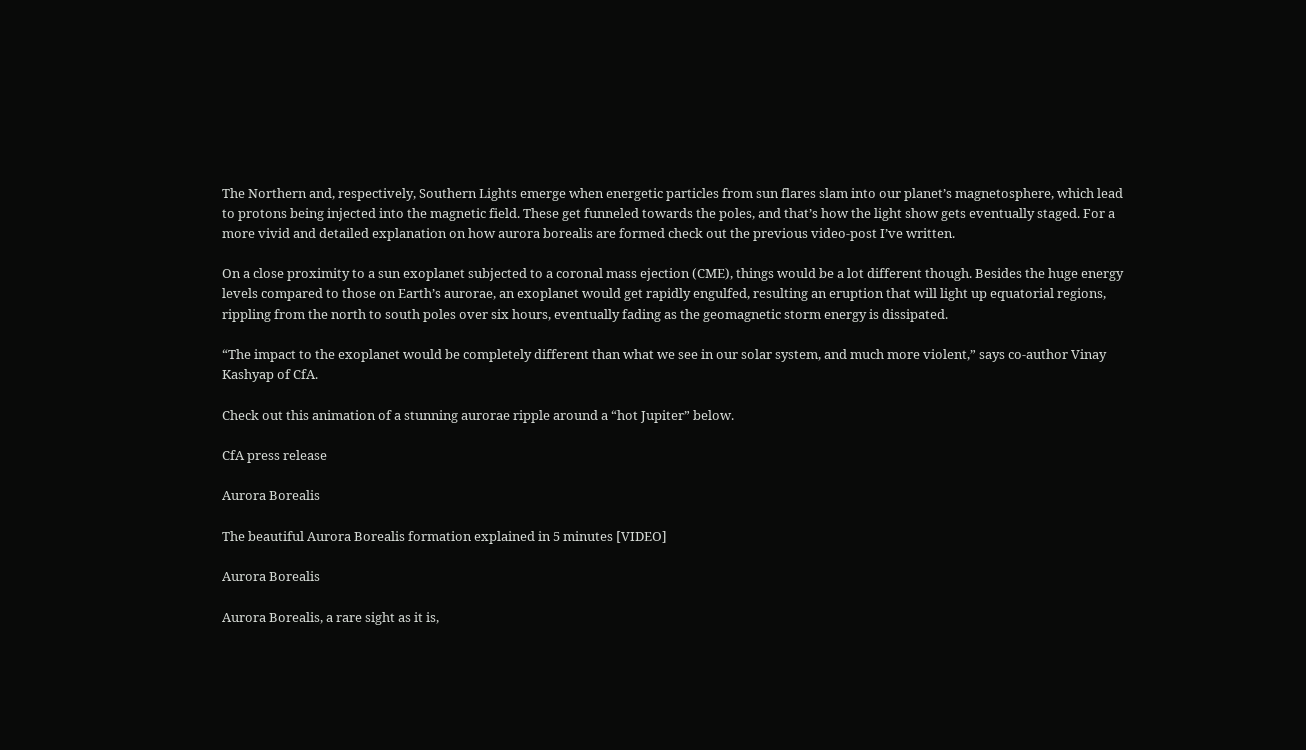The Northern and, respectively, Southern Lights emerge when energetic particles from sun flares slam into our planet’s magnetosphere, which lead to protons being injected into the magnetic field. These get funneled towards the poles, and that’s how the light show gets eventually staged. For a more vivid and detailed explanation on how aurora borealis are formed check out the previous video-post I’ve written.

On a close proximity to a sun exoplanet subjected to a coronal mass ejection (CME), things would be a lot different though. Besides the huge energy levels compared to those on Earth’s aurorae, an exoplanet would get rapidly engulfed, resulting an eruption that will light up equatorial regions, rippling from the north to south poles over six hours, eventually fading as the geomagnetic storm energy is dissipated.

“The impact to the exoplanet would be completely different than what we see in our solar system, and much more violent,” says co-author Vinay Kashyap of CfA.

Check out this animation of a stunning aurorae ripple around a “hot Jupiter” below.

CfA press release

Aurora Borealis

The beautiful Aurora Borealis formation explained in 5 minutes [VIDEO]

Aurora Borealis

Aurora Borealis, a rare sight as it is,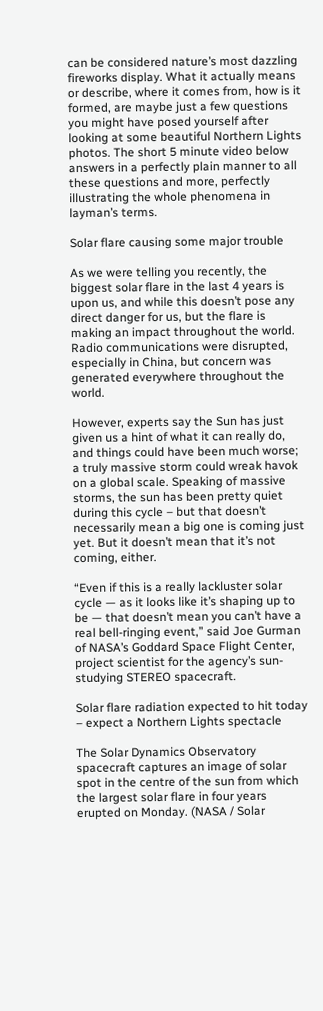can be considered nature’s most dazzling fireworks display. What it actually means or describe, where it comes from, how is it formed, are maybe just a few questions you might have posed yourself after looking at some beautiful Northern Lights photos. The short 5 minute video below answers in a perfectly plain manner to all these questions and more, perfectly illustrating the whole phenomena in layman’s terms.

Solar flare causing some major trouble

As we were telling you recently, the biggest solar flare in the last 4 years is upon us, and while this doesn’t pose any direct danger for us, but the flare is making an impact throughout the world. Radio communications were disrupted, especially in China, but concern was generated everywhere throughout the world.

However, experts say the Sun has just given us a hint of what it can really do, and things could have been much worse; a truly massive storm could wreak havok on a global scale. Speaking of massive storms, the sun has been pretty quiet during this cycle – but that doesn’t necessarily mean a big one is coming just yet. But it doesn’t mean that it’s not coming, either.

“Even if this is a really lackluster solar cycle — as it looks like it’s shaping up to be — that doesn’t mean you can’t have a real bell-ringing event,” said Joe Gurman of NASA’s Goddard Space Flight Center, project scientist for the agency’s sun-studying STEREO spacecraft.

Solar flare radiation expected to hit today – expect a Northern Lights spectacle

The Solar Dynamics Observatory spacecraft captures an image of solar spot in the centre of the sun from which the largest solar flare in four years erupted on Monday. (NASA / Solar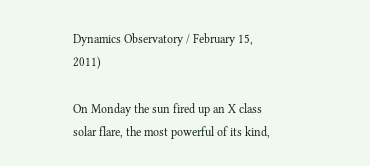Dynamics Observatory / February 15, 2011)

On Monday the sun fired up an X class solar flare, the most powerful of its kind,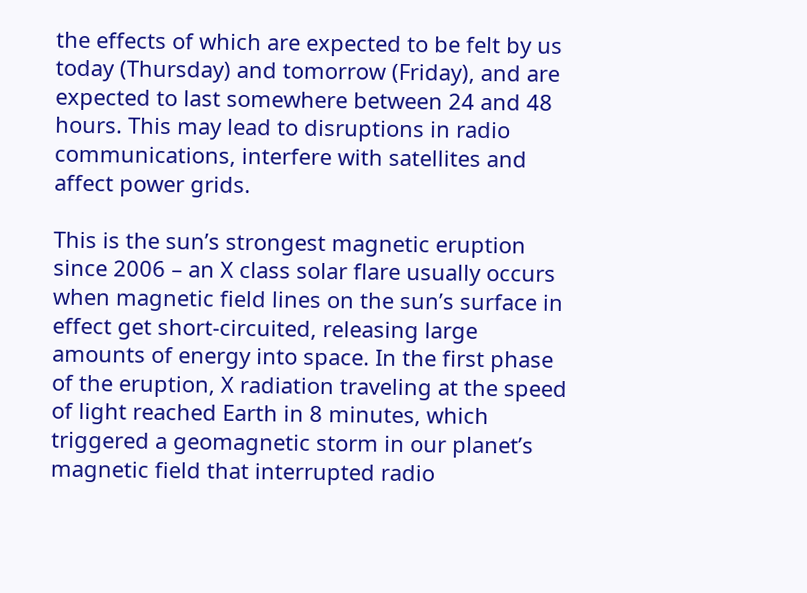the effects of which are expected to be felt by us today (Thursday) and tomorrow (Friday), and are expected to last somewhere between 24 and 48 hours. This may lead to disruptions in radio communications, interfere with satellites and affect power grids.

This is the sun’s strongest magnetic eruption since 2006 – an X class solar flare usually occurs when magnetic field lines on the sun’s surface in effect get short-circuited, releasing large amounts of energy into space. In the first phase of the eruption, X radiation traveling at the speed of light reached Earth in 8 minutes, which triggered a geomagnetic storm in our planet’s magnetic field that interrupted radio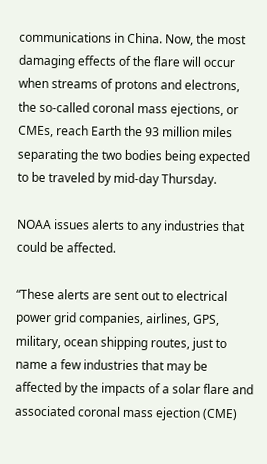communications in China. Now, the most damaging effects of the flare will occur when streams of protons and electrons, the so-called coronal mass ejections, or CMEs, reach Earth the 93 million miles separating the two bodies being expected to be traveled by mid-day Thursday.

NOAA issues alerts to any industries that could be affected.

“These alerts are sent out to electrical power grid companies, airlines, GPS, military, ocean shipping routes, just to name a few industries that may be affected by the impacts of a solar flare and associated coronal mass ejection (CME)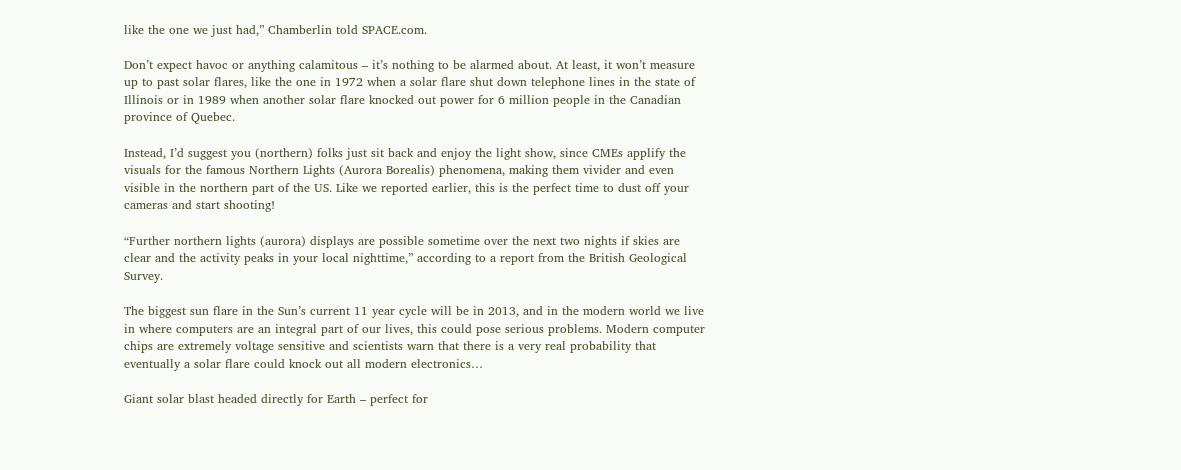like the one we just had,” Chamberlin told SPACE.com.

Don’t expect havoc or anything calamitous – it’s nothing to be alarmed about. At least, it won’t measure up to past solar flares, like the one in 1972 when a solar flare shut down telephone lines in the state of Illinois or in 1989 when another solar flare knocked out power for 6 million people in the Canadian province of Quebec.

Instead, I’d suggest you (northern) folks just sit back and enjoy the light show, since CMEs applify the visuals for the famous Northern Lights (Aurora Borealis) phenomena, making them vivider and even visible in the northern part of the US. Like we reported earlier, this is the perfect time to dust off your cameras and start shooting!

“Further northern lights (aurora) displays are possible sometime over the next two nights if skies are clear and the activity peaks in your local nighttime,” according to a report from the British Geological Survey.

The biggest sun flare in the Sun’s current 11 year cycle will be in 2013, and in the modern world we live in where computers are an integral part of our lives, this could pose serious problems. Modern computer chips are extremely voltage sensitive and scientists warn that there is a very real probability that eventually a solar flare could knock out all modern electronics…

Giant solar blast headed directly for Earth – perfect for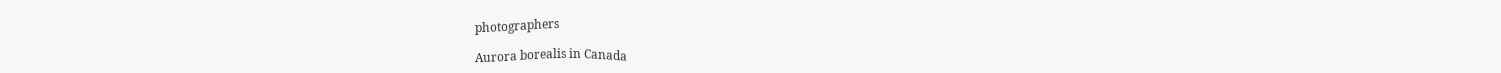photographers

Aurora borealis in Canada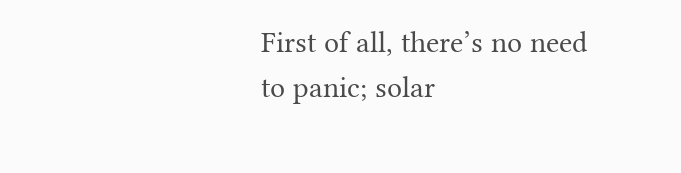First of all, there’s no need to panic; solar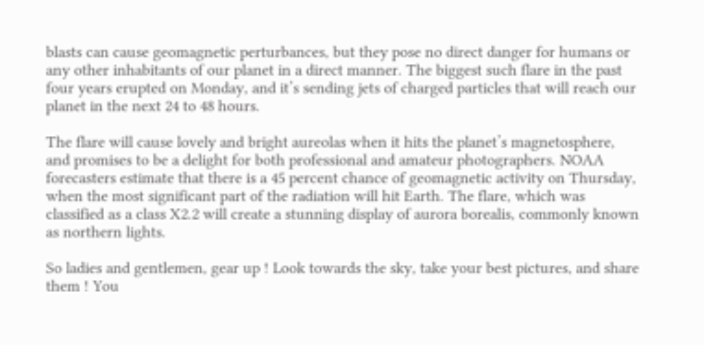blasts can cause geomagnetic perturbances, but they pose no direct danger for humans or any other inhabitants of our planet in a direct manner. The biggest such flare in the past four years erupted on Monday, and it’s sending jets of charged particles that will reach our planet in the next 24 to 48 hours.

The flare will cause lovely and bright aureolas when it hits the planet’s magnetosphere, and promises to be a delight for both professional and amateur photographers. NOAA forecasters estimate that there is a 45 percent chance of geomagnetic activity on Thursday, when the most significant part of the radiation will hit Earth. The flare, which was classified as a class X2.2 will create a stunning display of aurora borealis, commonly known as northern lights.

So ladies and gentlemen, gear up ! Look towards the sky, take your best pictures, and share them ! You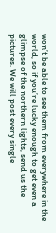won’t be able to see them from everywhere in the world, so if you’re lucky enough to get even a glimpse of the northern lights, send us the pictures. We will post every single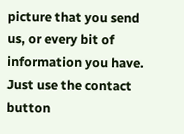picture that you send us, or every bit of information you have. Just use the contact button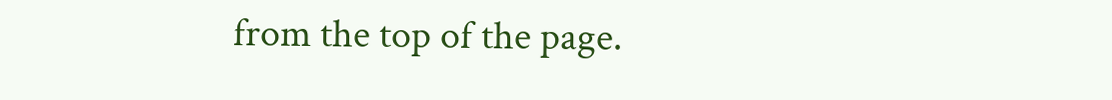from the top of the page.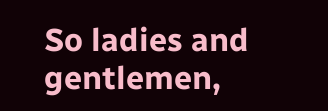So ladies and gentlemen,